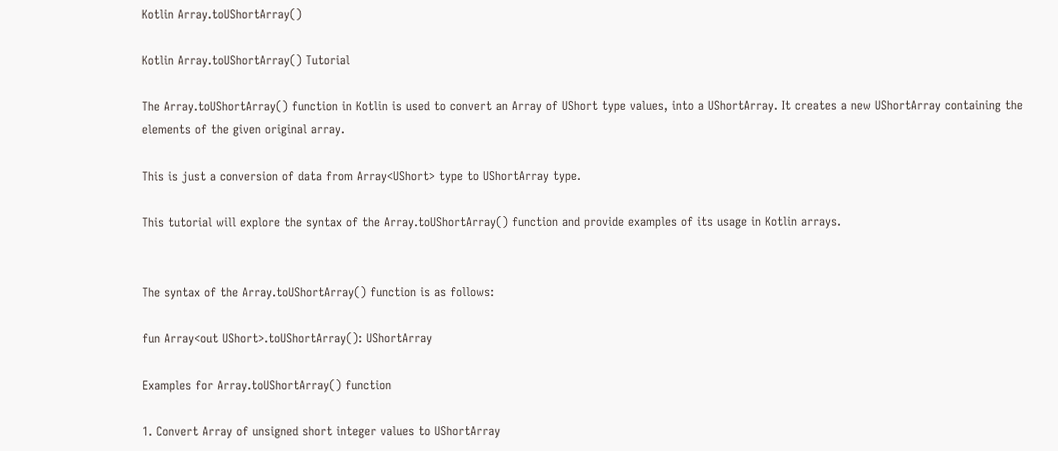Kotlin Array.toUShortArray()

Kotlin Array.toUShortArray() Tutorial

The Array.toUShortArray() function in Kotlin is used to convert an Array of UShort type values, into a UShortArray. It creates a new UShortArray containing the elements of the given original array.

This is just a conversion of data from Array<UShort> type to UShortArray type.

This tutorial will explore the syntax of the Array.toUShortArray() function and provide examples of its usage in Kotlin arrays.


The syntax of the Array.toUShortArray() function is as follows:

fun Array<out UShort>.toUShortArray(): UShortArray

Examples for Array.toUShortArray() function

1. Convert Array of unsigned short integer values to UShortArray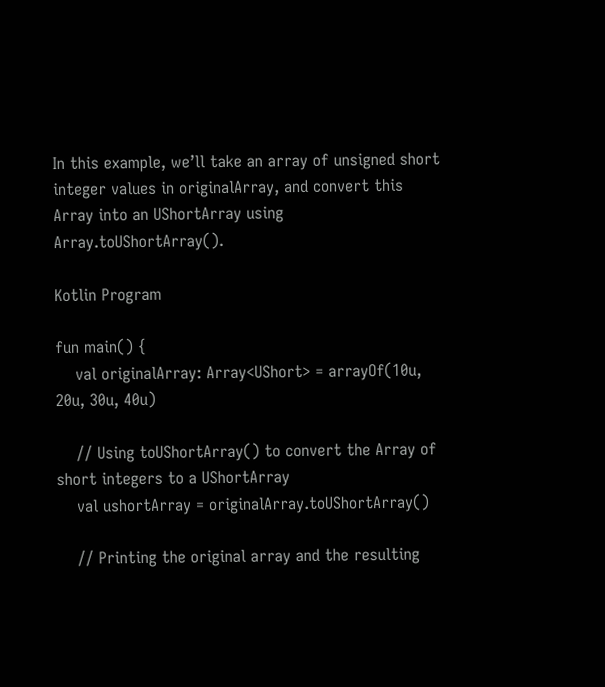In this example, we’ll take an array of unsigned short integer values in originalArray, and convert this Array into an UShortArray using Array.toUShortArray().

Kotlin Program

fun main() {
    val originalArray: Array<UShort> = arrayOf(10u, 20u, 30u, 40u)

    // Using toUShortArray() to convert the Array of short integers to a UShortArray
    val ushortArray = originalArray.toUShortArray()

    // Printing the original array and the resulting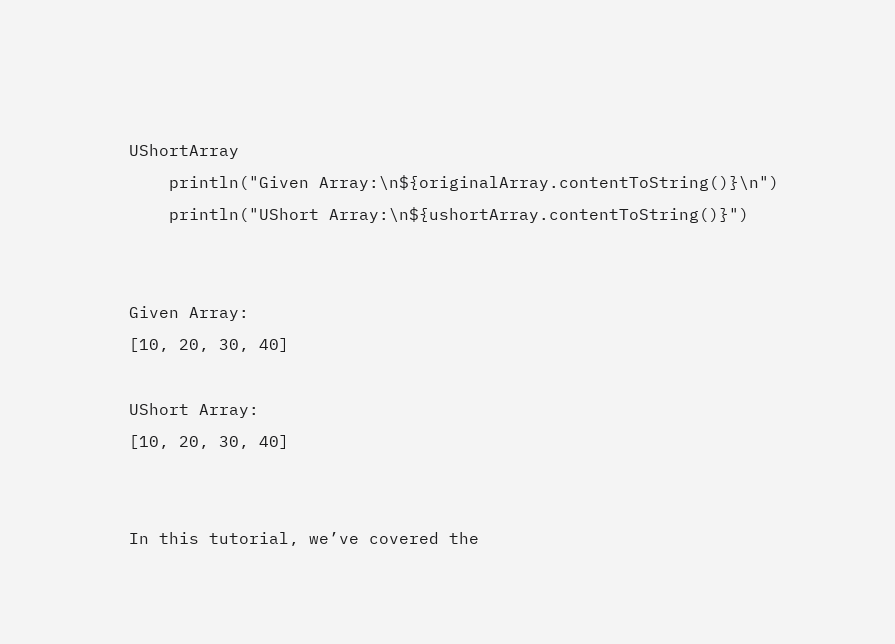UShortArray
    println("Given Array:\n${originalArray.contentToString()}\n")
    println("UShort Array:\n${ushortArray.contentToString()}")


Given Array:
[10, 20, 30, 40]

UShort Array:
[10, 20, 30, 40]


In this tutorial, we’ve covered the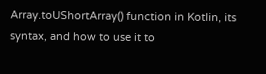Array.toUShortArray() function in Kotlin, its syntax, and how to use it to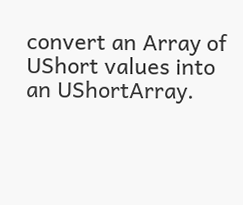convert an Array of UShort values into an UShortArray.